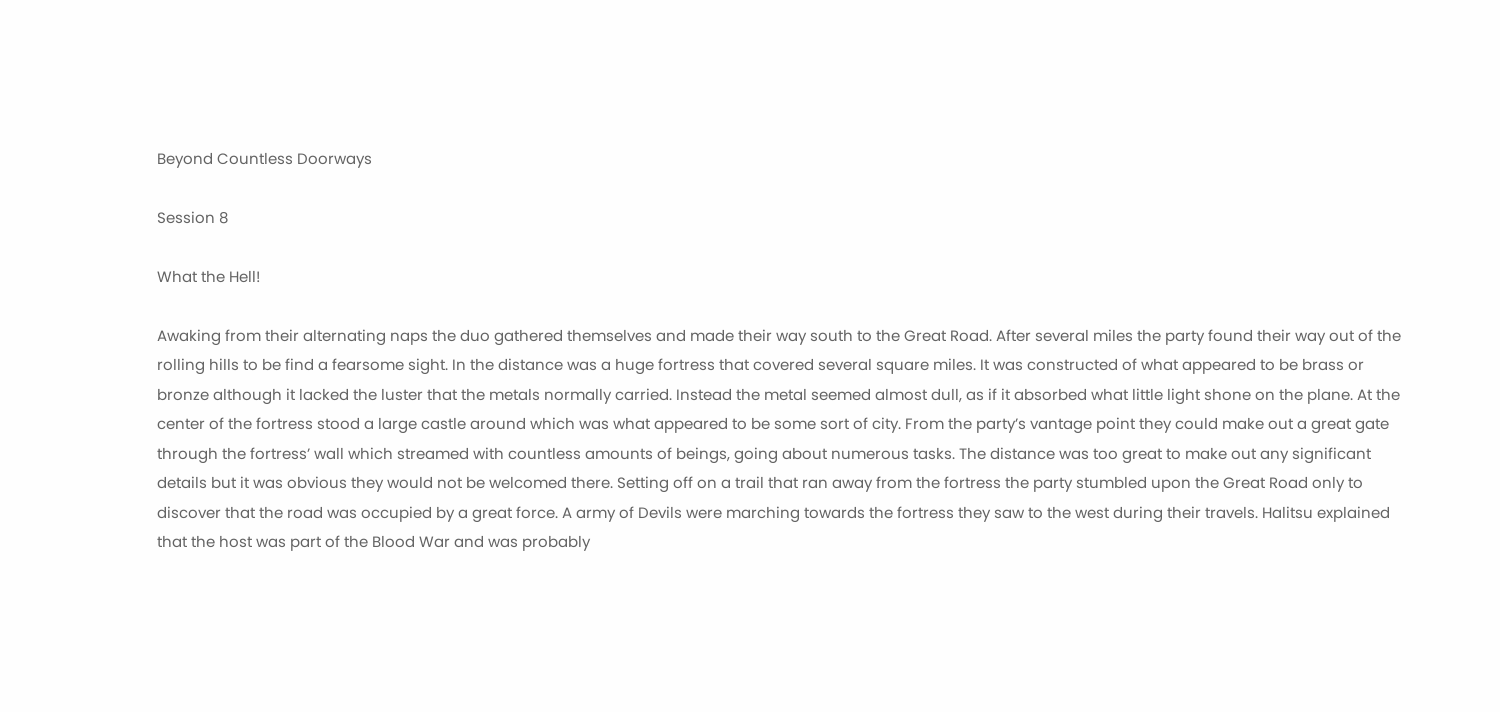Beyond Countless Doorways

Session 8

What the Hell!

Awaking from their alternating naps the duo gathered themselves and made their way south to the Great Road. After several miles the party found their way out of the rolling hills to be find a fearsome sight. In the distance was a huge fortress that covered several square miles. It was constructed of what appeared to be brass or bronze although it lacked the luster that the metals normally carried. Instead the metal seemed almost dull, as if it absorbed what little light shone on the plane. At the center of the fortress stood a large castle around which was what appeared to be some sort of city. From the party’s vantage point they could make out a great gate through the fortress’ wall which streamed with countless amounts of beings, going about numerous tasks. The distance was too great to make out any significant details but it was obvious they would not be welcomed there. Setting off on a trail that ran away from the fortress the party stumbled upon the Great Road only to discover that the road was occupied by a great force. A army of Devils were marching towards the fortress they saw to the west during their travels. Halitsu explained that the host was part of the Blood War and was probably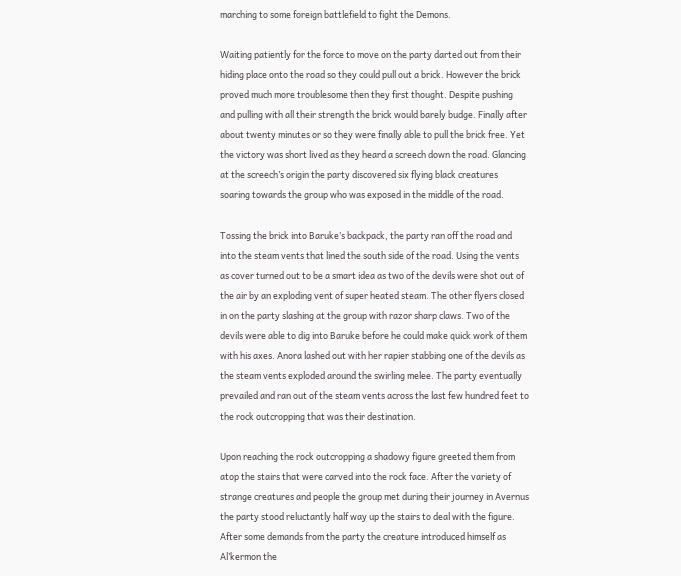marching to some foreign battlefield to fight the Demons.

Waiting patiently for the force to move on the party darted out from their hiding place onto the road so they could pull out a brick. However the brick proved much more troublesome then they first thought. Despite pushing and pulling with all their strength the brick would barely budge. Finally after about twenty minutes or so they were finally able to pull the brick free. Yet the victory was short lived as they heard a screech down the road. Glancing at the screech’s origin the party discovered six flying black creatures soaring towards the group who was exposed in the middle of the road.

Tossing the brick into Baruke’s backpack, the party ran off the road and into the steam vents that lined the south side of the road. Using the vents as cover turned out to be a smart idea as two of the devils were shot out of the air by an exploding vent of super heated steam. The other flyers closed in on the party slashing at the group with razor sharp claws. Two of the devils were able to dig into Baruke before he could make quick work of them with his axes. Anora lashed out with her rapier stabbing one of the devils as the steam vents exploded around the swirling melee. The party eventually prevailed and ran out of the steam vents across the last few hundred feet to the rock outcropping that was their destination.

Upon reaching the rock outcropping a shadowy figure greeted them from atop the stairs that were carved into the rock face. After the variety of strange creatures and people the group met during their journey in Avernus the party stood reluctantly half way up the stairs to deal with the figure. After some demands from the party the creature introduced himself as Al’kermon the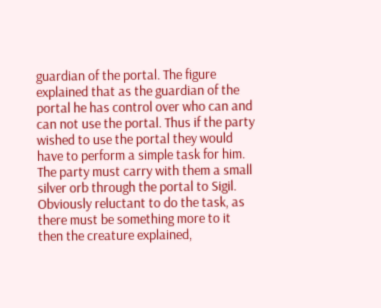guardian of the portal. The figure explained that as the guardian of the portal he has control over who can and can not use the portal. Thus if the party wished to use the portal they would have to perform a simple task for him. The party must carry with them a small silver orb through the portal to Sigil. Obviously reluctant to do the task, as there must be something more to it then the creature explained,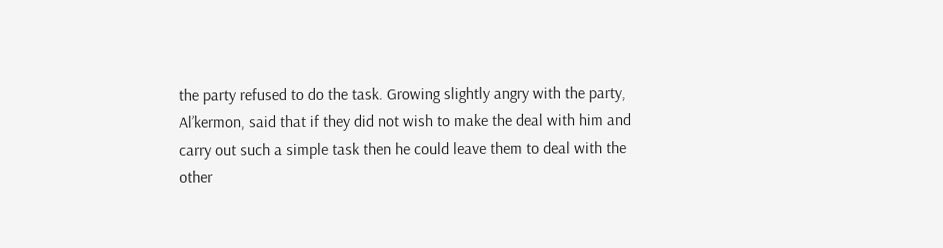the party refused to do the task. Growing slightly angry with the party, Al’kermon, said that if they did not wish to make the deal with him and carry out such a simple task then he could leave them to deal with the other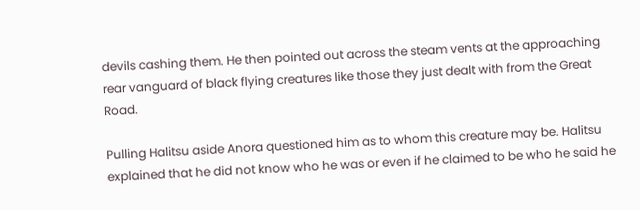devils cashing them. He then pointed out across the steam vents at the approaching rear vanguard of black flying creatures like those they just dealt with from the Great Road.

Pulling Halitsu aside Anora questioned him as to whom this creature may be. Halitsu explained that he did not know who he was or even if he claimed to be who he said he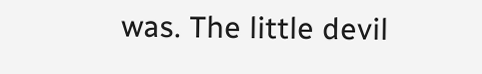was. The little devil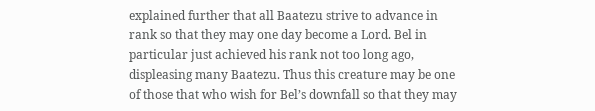explained further that all Baatezu strive to advance in rank so that they may one day become a Lord. Bel in particular just achieved his rank not too long ago, displeasing many Baatezu. Thus this creature may be one of those that who wish for Bel’s downfall so that they may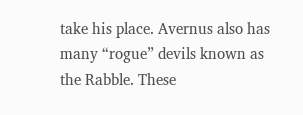take his place. Avernus also has many “rogue” devils known as the Rabble. These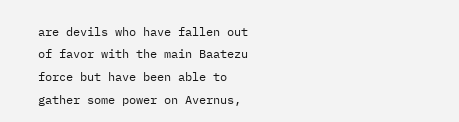are devils who have fallen out of favor with the main Baatezu force but have been able to gather some power on Avernus,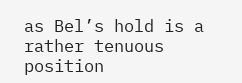as Bel’s hold is a rather tenuous position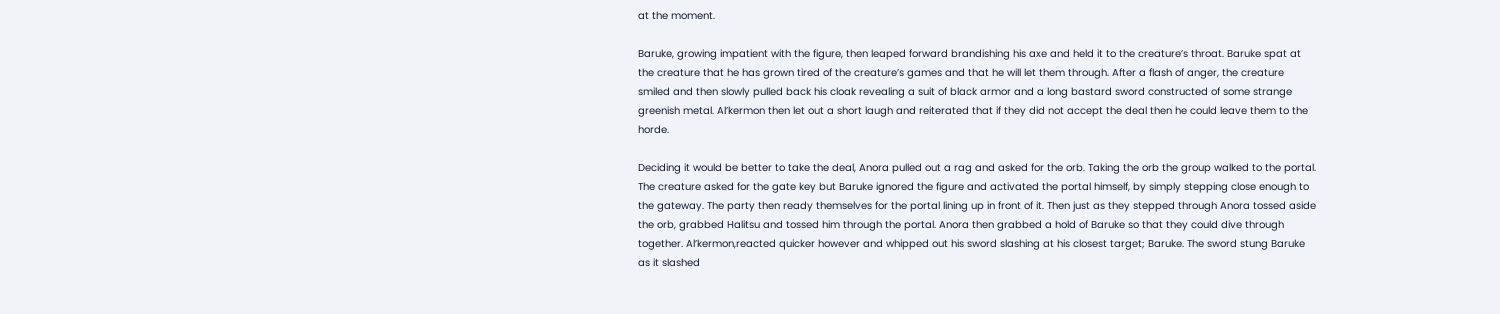at the moment.

Baruke, growing impatient with the figure, then leaped forward brandishing his axe and held it to the creature’s throat. Baruke spat at the creature that he has grown tired of the creature’s games and that he will let them through. After a flash of anger, the creature smiled and then slowly pulled back his cloak revealing a suit of black armor and a long bastard sword constructed of some strange greenish metal. Al’kermon then let out a short laugh and reiterated that if they did not accept the deal then he could leave them to the horde.

Deciding it would be better to take the deal, Anora pulled out a rag and asked for the orb. Taking the orb the group walked to the portal. The creature asked for the gate key but Baruke ignored the figure and activated the portal himself, by simply stepping close enough to the gateway. The party then ready themselves for the portal lining up in front of it. Then just as they stepped through Anora tossed aside the orb, grabbed Halitsu and tossed him through the portal. Anora then grabbed a hold of Baruke so that they could dive through together. Al’kermon,reacted quicker however and whipped out his sword slashing at his closest target; Baruke. The sword stung Baruke as it slashed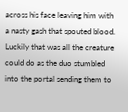across his face leaving him with a nasty gash that spouted blood. Luckily that was all the creature could do as the duo stumbled into the portal sending them to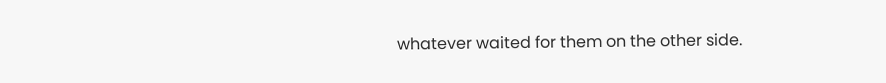whatever waited for them on the other side.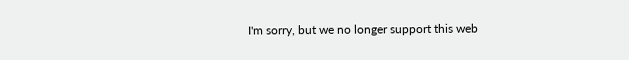I'm sorry, but we no longer support this web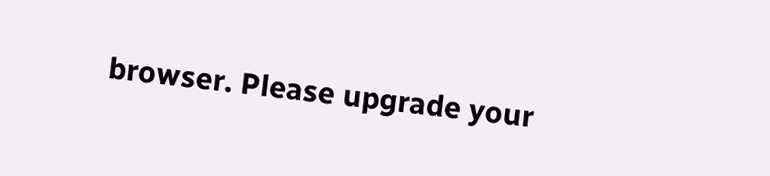browser. Please upgrade your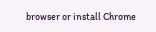browser or install Chrome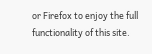or Firefox to enjoy the full functionality of this site.